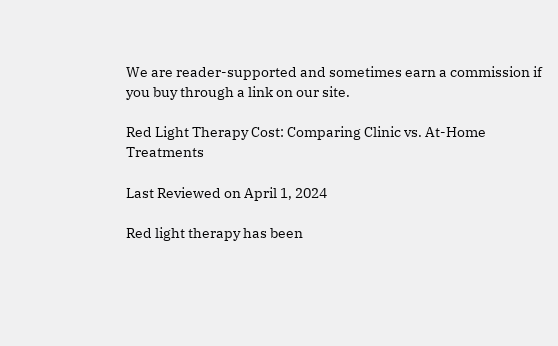We are reader-supported and sometimes earn a commission if you buy through a link on our site.

Red Light Therapy Cost: Comparing Clinic vs. At-Home Treatments

Last Reviewed on April 1, 2024

Red light therapy has been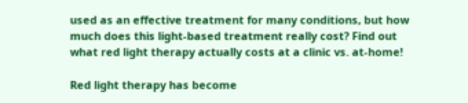used as an effective treatment for many conditions, but how much does this light-based treatment really cost? Find out what red light therapy actually costs at a clinic vs. at-home!

Red light therapy has become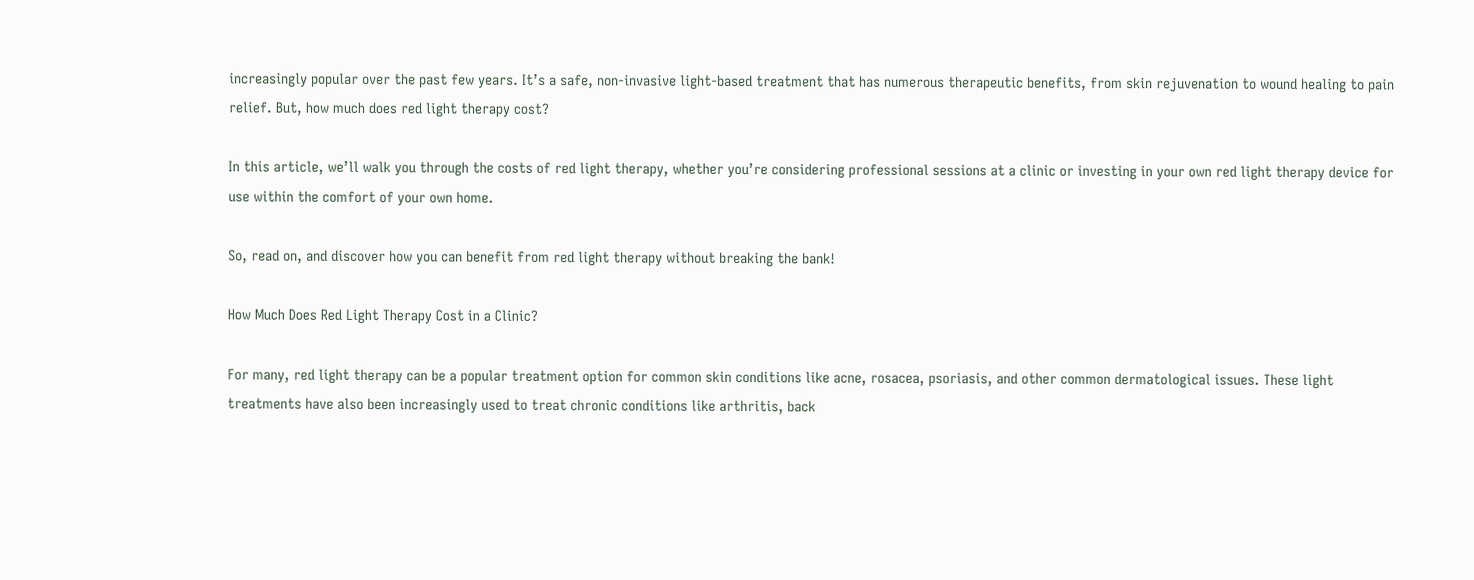increasingly popular over the past few years. It’s a safe, non-invasive light-based treatment that has numerous therapeutic benefits, from skin rejuvenation to wound healing to pain relief. But, how much does red light therapy cost?

In this article, we’ll walk you through the costs of red light therapy, whether you’re considering professional sessions at a clinic or investing in your own red light therapy device for use within the comfort of your own home.

So, read on, and discover how you can benefit from red light therapy without breaking the bank!

How Much Does Red Light Therapy Cost in a Clinic?

For many, red light therapy can be a popular treatment option for common skin conditions like acne, rosacea, psoriasis, and other common dermatological issues. These light treatments have also been increasingly used to treat chronic conditions like arthritis, back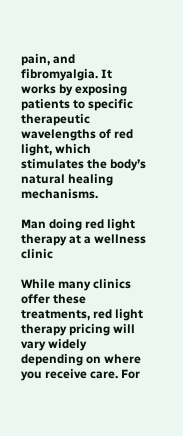pain, and fibromyalgia. It works by exposing patients to specific therapeutic wavelengths of red light, which stimulates the body’s natural healing mechanisms.

Man doing red light therapy at a wellness clinic

While many clinics offer these treatments, red light therapy pricing will vary widely depending on where you receive care. For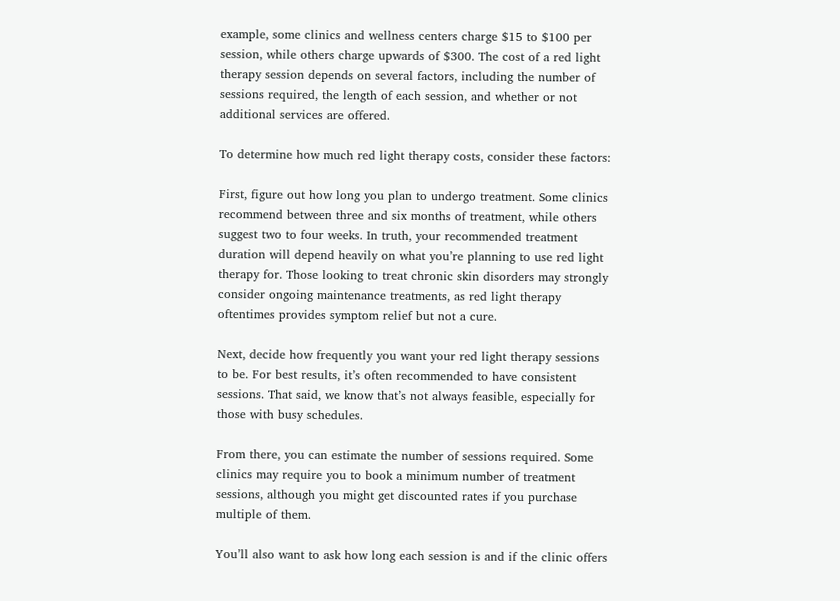example, some clinics and wellness centers charge $15 to $100 per session, while others charge upwards of $300. The cost of a red light therapy session depends on several factors, including the number of sessions required, the length of each session, and whether or not additional services are offered.

To determine how much red light therapy costs, consider these factors:

First, figure out how long you plan to undergo treatment. Some clinics recommend between three and six months of treatment, while others suggest two to four weeks. In truth, your recommended treatment duration will depend heavily on what you’re planning to use red light therapy for. Those looking to treat chronic skin disorders may strongly consider ongoing maintenance treatments, as red light therapy oftentimes provides symptom relief but not a cure.

Next, decide how frequently you want your red light therapy sessions to be. For best results, it’s often recommended to have consistent sessions. That said, we know that’s not always feasible, especially for those with busy schedules.

From there, you can estimate the number of sessions required. Some clinics may require you to book a minimum number of treatment sessions, although you might get discounted rates if you purchase multiple of them.

You’ll also want to ask how long each session is and if the clinic offers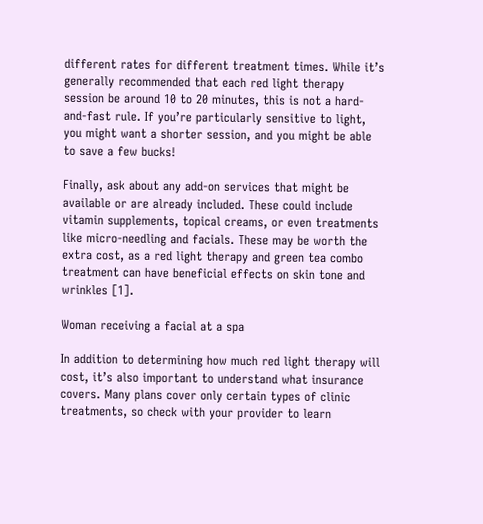different rates for different treatment times. While it’s generally recommended that each red light therapy session be around 10 to 20 minutes, this is not a hard-and-fast rule. If you’re particularly sensitive to light, you might want a shorter session, and you might be able to save a few bucks!

Finally, ask about any add-on services that might be available or are already included. These could include vitamin supplements, topical creams, or even treatments like micro-needling and facials. These may be worth the extra cost, as a red light therapy and green tea combo treatment can have beneficial effects on skin tone and wrinkles [1].

Woman receiving a facial at a spa

In addition to determining how much red light therapy will cost, it’s also important to understand what insurance covers. Many plans cover only certain types of clinic treatments, so check with your provider to learn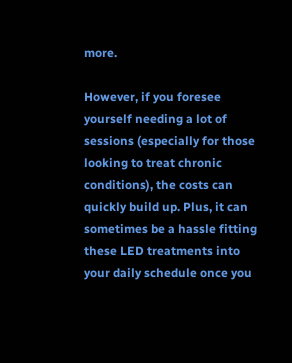more.

However, if you foresee yourself needing a lot of sessions (especially for those looking to treat chronic conditions), the costs can quickly build up. Plus, it can sometimes be a hassle fitting these LED treatments into your daily schedule once you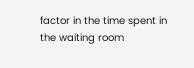factor in the time spent in the waiting room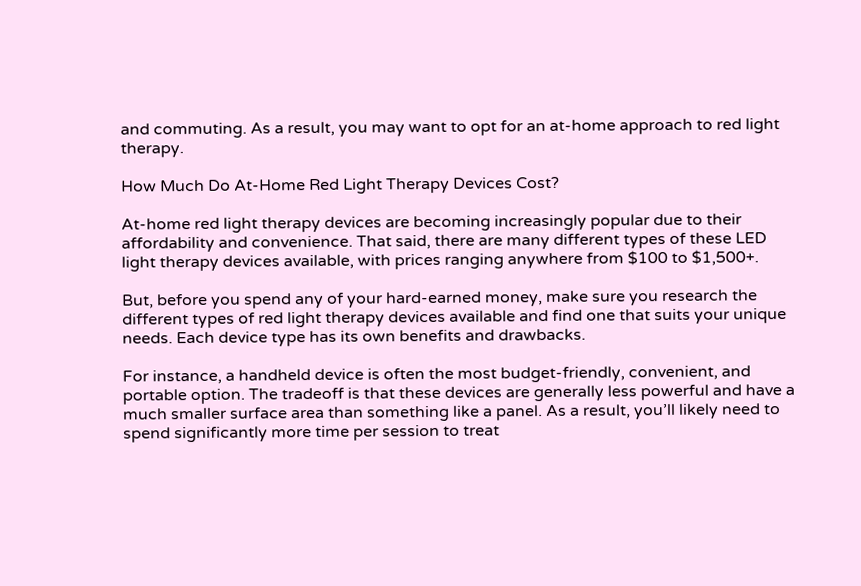and commuting. As a result, you may want to opt for an at-home approach to red light therapy.

How Much Do At-Home Red Light Therapy Devices Cost?

At-home red light therapy devices are becoming increasingly popular due to their affordability and convenience. That said, there are many different types of these LED light therapy devices available, with prices ranging anywhere from $100 to $1,500+.

But, before you spend any of your hard-earned money, make sure you research the different types of red light therapy devices available and find one that suits your unique needs. Each device type has its own benefits and drawbacks.

For instance, a handheld device is often the most budget-friendly, convenient, and portable option. The tradeoff is that these devices are generally less powerful and have a much smaller surface area than something like a panel. As a result, you’ll likely need to spend significantly more time per session to treat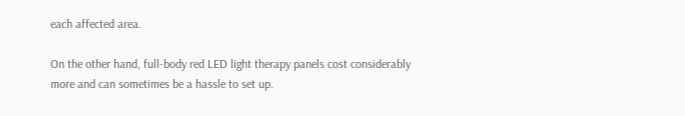each affected area.

On the other hand, full-body red LED light therapy panels cost considerably more and can sometimes be a hassle to set up.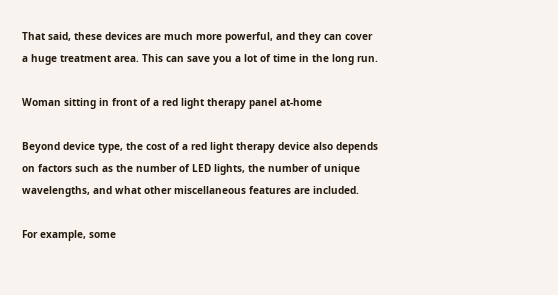That said, these devices are much more powerful, and they can cover a huge treatment area. This can save you a lot of time in the long run.

Woman sitting in front of a red light therapy panel at-home

Beyond device type, the cost of a red light therapy device also depends on factors such as the number of LED lights, the number of unique wavelengths, and what other miscellaneous features are included.

For example, some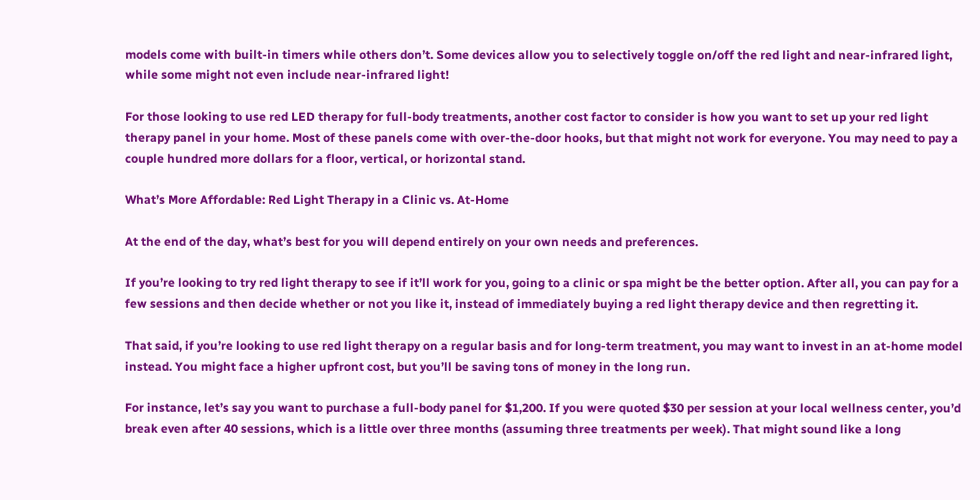models come with built-in timers while others don’t. Some devices allow you to selectively toggle on/off the red light and near-infrared light, while some might not even include near-infrared light!

For those looking to use red LED therapy for full-body treatments, another cost factor to consider is how you want to set up your red light therapy panel in your home. Most of these panels come with over-the-door hooks, but that might not work for everyone. You may need to pay a couple hundred more dollars for a floor, vertical, or horizontal stand.

What’s More Affordable: Red Light Therapy in a Clinic vs. At-Home

At the end of the day, what’s best for you will depend entirely on your own needs and preferences.

If you’re looking to try red light therapy to see if it’ll work for you, going to a clinic or spa might be the better option. After all, you can pay for a few sessions and then decide whether or not you like it, instead of immediately buying a red light therapy device and then regretting it.

That said, if you’re looking to use red light therapy on a regular basis and for long-term treatment, you may want to invest in an at-home model instead. You might face a higher upfront cost, but you’ll be saving tons of money in the long run.

For instance, let’s say you want to purchase a full-body panel for $1,200. If you were quoted $30 per session at your local wellness center, you’d break even after 40 sessions, which is a little over three months (assuming three treatments per week). That might sound like a long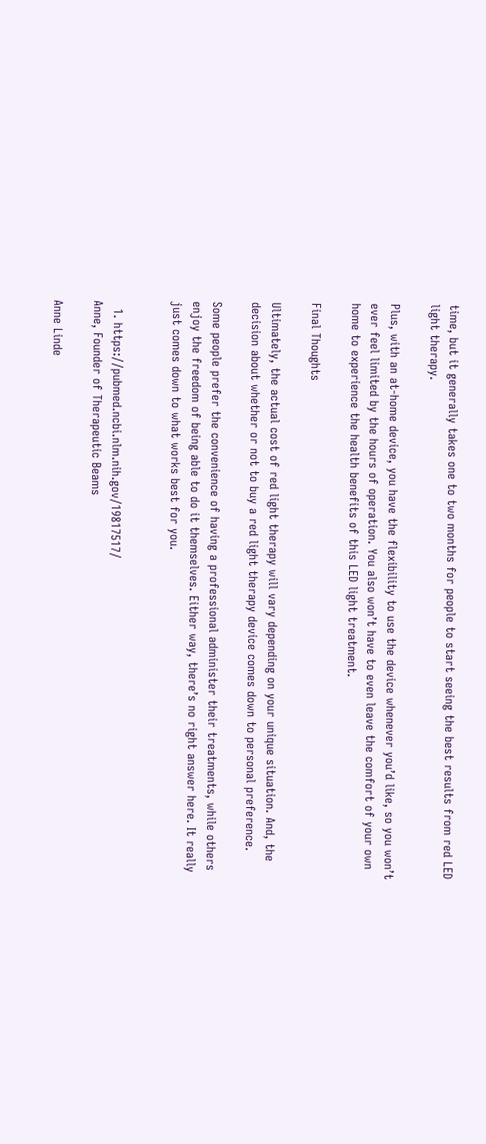time, but it generally takes one to two months for people to start seeing the best results from red LED light therapy.

Plus, with an at-home device, you have the flexibility to use the device whenever you’d like, so you won’t ever feel limited by the hours of operation. You also won’t have to even leave the comfort of your own home to experience the health benefits of this LED light treatment.

Final Thoughts

Ultimately, the actual cost of red light therapy will vary depending on your unique situation. And, the decision about whether or not to buy a red light therapy device comes down to personal preference.

Some people prefer the convenience of having a professional administer their treatments, while others enjoy the freedom of being able to do it themselves. Either way, there’s no right answer here. It really just comes down to what works best for you.


  1. https://pubmed.ncbi.nlm.nih.gov/19817517/
Anne, Founder of Therapeutic Beams

Anne Linde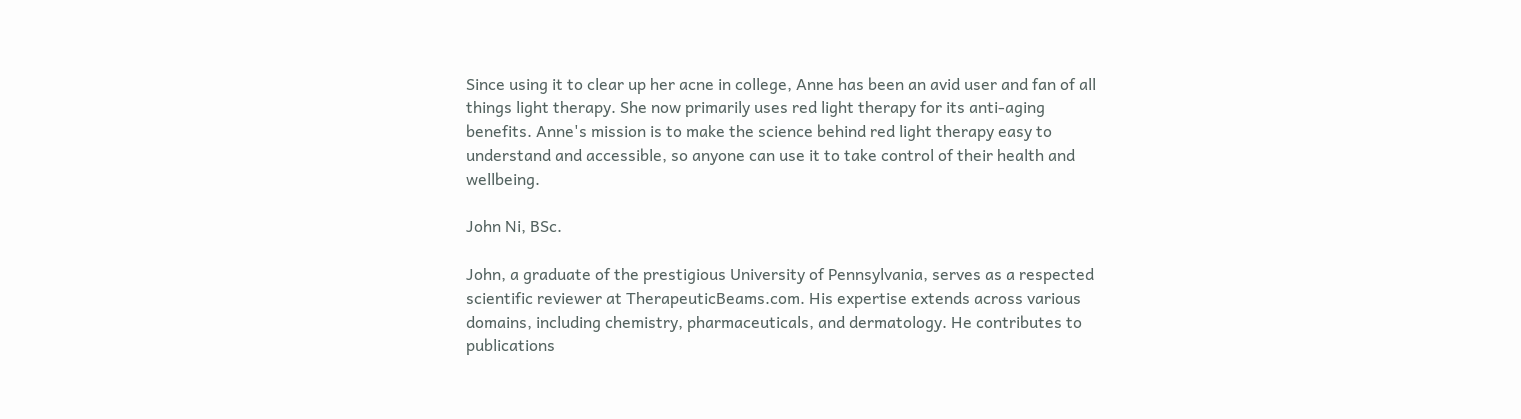Since using it to clear up her acne in college, Anne has been an avid user and fan of all things light therapy. She now primarily uses red light therapy for its anti-aging benefits. Anne's mission is to make the science behind red light therapy easy to understand and accessible, so anyone can use it to take control of their health and wellbeing.

John Ni, BSc.

John, a graduate of the prestigious University of Pennsylvania, serves as a respected scientific reviewer at TherapeuticBeams.com. His expertise extends across various domains, including chemistry, pharmaceuticals, and dermatology. He contributes to publications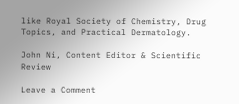like Royal Society of Chemistry, Drug Topics, and Practical Dermatology.

John Ni, Content Editor & Scientific Review

Leave a Comment